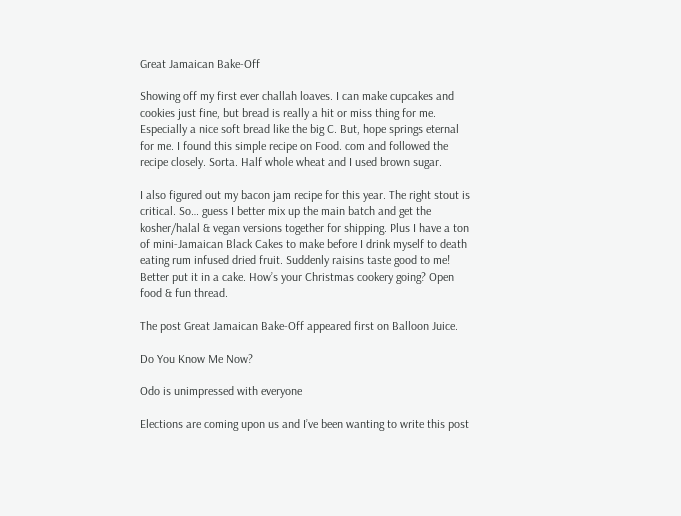Great Jamaican Bake-Off

Showing off my first ever challah loaves. I can make cupcakes and cookies just fine, but bread is really a hit or miss thing for me. Especially a nice soft bread like the big C. But, hope springs eternal for me. I found this simple recipe on Food. com and followed the recipe closely. Sorta. Half whole wheat and I used brown sugar.

I also figured out my bacon jam recipe for this year. The right stout is critical. So… guess I better mix up the main batch and get the kosher/halal & vegan versions together for shipping. Plus I have a ton of mini-Jamaican Black Cakes to make before I drink myself to death eating rum infused dried fruit. Suddenly raisins taste good to me! Better put it in a cake. How’s your Christmas cookery going? Open food & fun thread.

The post Great Jamaican Bake-Off appeared first on Balloon Juice.

Do You Know Me Now?

Odo is unimpressed with everyone

Elections are coming upon us and I’ve been wanting to write this post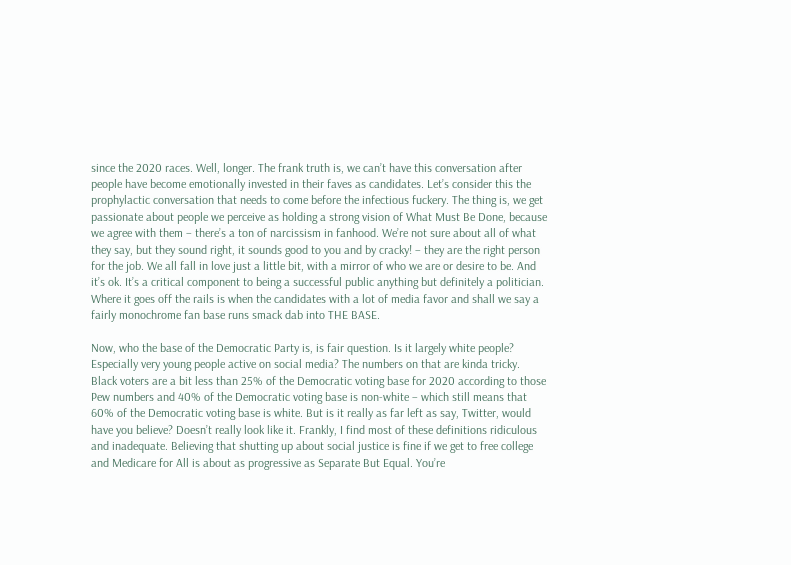since the 2020 races. Well, longer. The frank truth is, we can’t have this conversation after people have become emotionally invested in their faves as candidates. Let’s consider this the prophylactic conversation that needs to come before the infectious fuckery. The thing is, we get passionate about people we perceive as holding a strong vision of What Must Be Done, because we agree with them – there’s a ton of narcissism in fanhood. We’re not sure about all of what they say, but they sound right, it sounds good to you and by cracky! – they are the right person for the job. We all fall in love just a little bit, with a mirror of who we are or desire to be. And it’s ok. It’s a critical component to being a successful public anything but definitely a politician. Where it goes off the rails is when the candidates with a lot of media favor and shall we say a fairly monochrome fan base runs smack dab into THE BASE.

Now, who the base of the Democratic Party is, is fair question. Is it largely white people? Especially very young people active on social media? The numbers on that are kinda tricky. Black voters are a bit less than 25% of the Democratic voting base for 2020 according to those Pew numbers and 40% of the Democratic voting base is non-white – which still means that 60% of the Democratic voting base is white. But is it really as far left as say, Twitter, would have you believe? Doesn’t really look like it. Frankly, I find most of these definitions ridiculous and inadequate. Believing that shutting up about social justice is fine if we get to free college and Medicare for All is about as progressive as Separate But Equal. You’re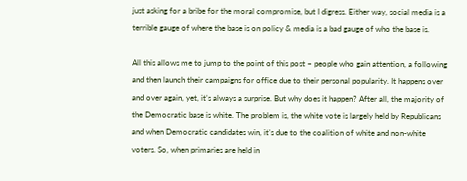just asking for a bribe for the moral compromise, but I digress. Either way, social media is a terrible gauge of where the base is on policy & media is a bad gauge of who the base is.

All this allows me to jump to the point of this post – people who gain attention, a following and then launch their campaigns for office due to their personal popularity. It happens over and over again, yet, it’s always a surprise. But why does it happen? After all, the majority of the Democratic base is white. The problem is, the white vote is largely held by Republicans and when Democratic candidates win, it’s due to the coalition of white and non-white voters. So, when primaries are held in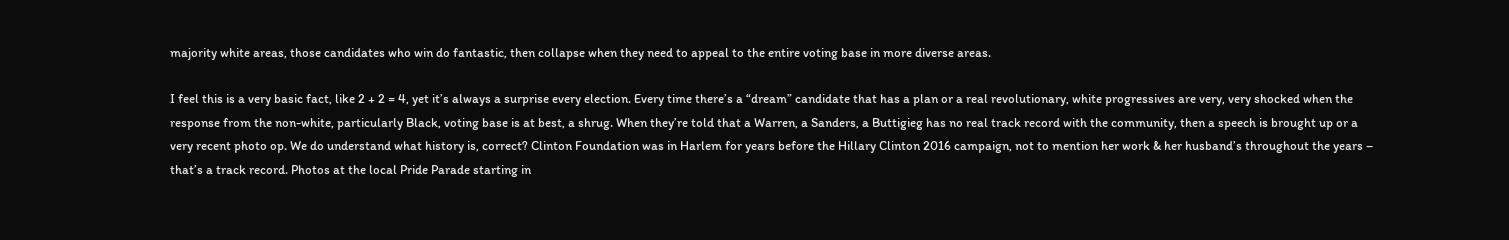majority white areas, those candidates who win do fantastic, then collapse when they need to appeal to the entire voting base in more diverse areas.

I feel this is a very basic fact, like 2 + 2 = 4, yet it’s always a surprise every election. Every time there’s a “dream” candidate that has a plan or a real revolutionary, white progressives are very, very shocked when the response from the non-white, particularly Black, voting base is at best, a shrug. When they’re told that a Warren, a Sanders, a Buttigieg has no real track record with the community, then a speech is brought up or a very recent photo op. We do understand what history is, correct? Clinton Foundation was in Harlem for years before the Hillary Clinton 2016 campaign, not to mention her work & her husband’s throughout the years – that’s a track record. Photos at the local Pride Parade starting in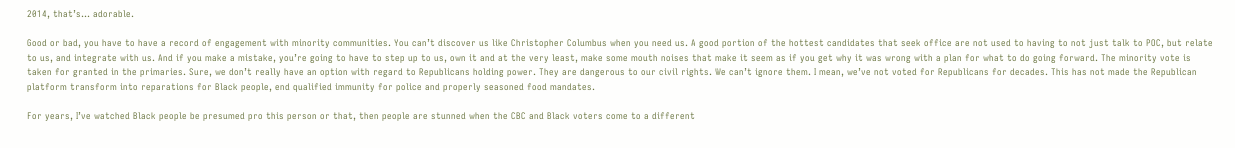2014, that’s… adorable.

Good or bad, you have to have a record of engagement with minority communities. You can’t discover us like Christopher Columbus when you need us. A good portion of the hottest candidates that seek office are not used to having to not just talk to POC, but relate to us, and integrate with us. And if you make a mistake, you’re going to have to step up to us, own it and at the very least, make some mouth noises that make it seem as if you get why it was wrong with a plan for what to do going forward. The minority vote is taken for granted in the primaries. Sure, we don’t really have an option with regard to Republicans holding power. They are dangerous to our civil rights. We can’t ignore them. I mean, we’ve not voted for Republicans for decades. This has not made the Republican platform transform into reparations for Black people, end qualified immunity for police and properly seasoned food mandates.

For years, I’ve watched Black people be presumed pro this person or that, then people are stunned when the CBC and Black voters come to a different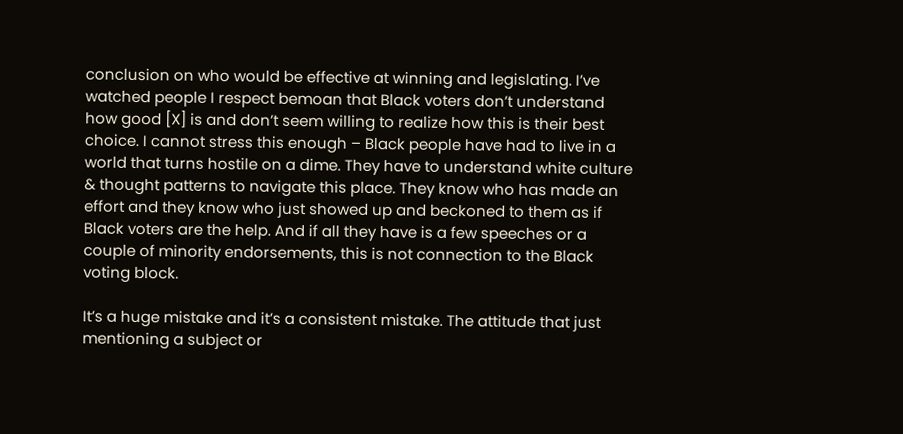conclusion on who would be effective at winning and legislating. I’ve watched people I respect bemoan that Black voters don’t understand how good [X] is and don’t seem willing to realize how this is their best choice. I cannot stress this enough – Black people have had to live in a world that turns hostile on a dime. They have to understand white culture & thought patterns to navigate this place. They know who has made an effort and they know who just showed up and beckoned to them as if Black voters are the help. And if all they have is a few speeches or a couple of minority endorsements, this is not connection to the Black voting block.

It’s a huge mistake and it’s a consistent mistake. The attitude that just mentioning a subject or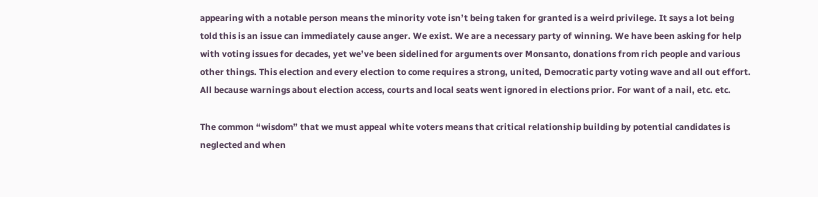appearing with a notable person means the minority vote isn’t being taken for granted is a weird privilege. It says a lot being told this is an issue can immediately cause anger. We exist. We are a necessary party of winning. We have been asking for help with voting issues for decades, yet we’ve been sidelined for arguments over Monsanto, donations from rich people and various other things. This election and every election to come requires a strong, united, Democratic party voting wave and all out effort. All because warnings about election access, courts and local seats went ignored in elections prior. For want of a nail, etc. etc.

The common “wisdom” that we must appeal white voters means that critical relationship building by potential candidates is neglected and when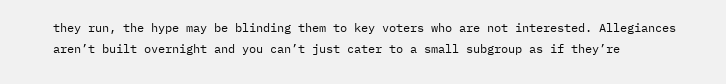they run, the hype may be blinding them to key voters who are not interested. Allegiances aren’t built overnight and you can’t just cater to a small subgroup as if they’re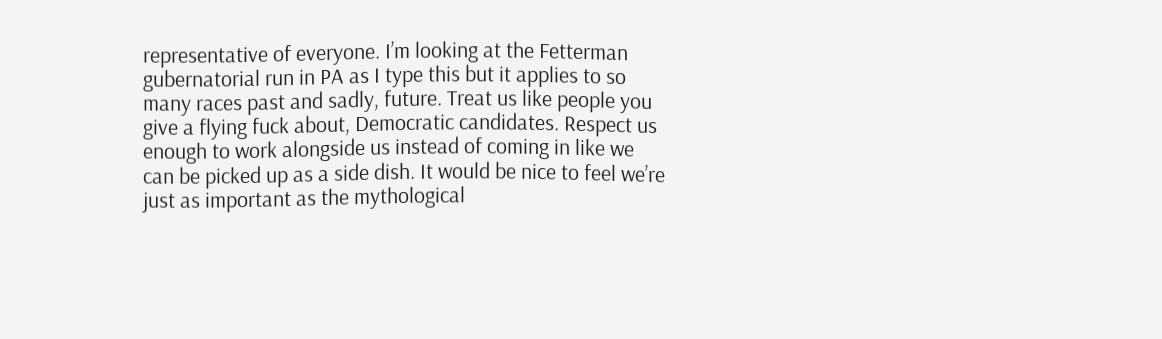representative of everyone. I’m looking at the Fetterman gubernatorial run in PA as I type this but it applies to so many races past and sadly, future. Treat us like people you give a flying fuck about, Democratic candidates. Respect us enough to work alongside us instead of coming in like we can be picked up as a side dish. It would be nice to feel we’re just as important as the mythological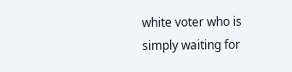white voter who is simply waiting for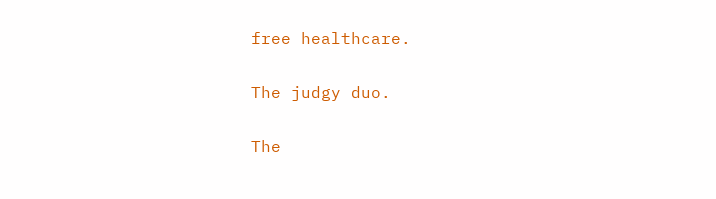free healthcare.

The judgy duo.

The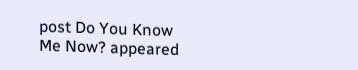post Do You Know Me Now? appeared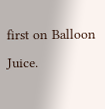first on Balloon Juice.